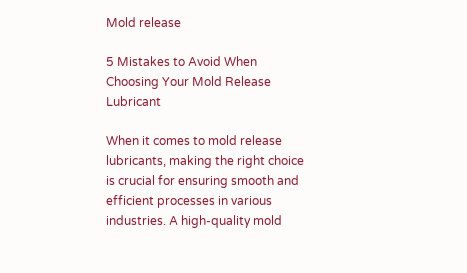Mold release

5 Mistakes to Avoid When Choosing Your Mold Release Lubricant

When it comes to mold release lubricants, making the right choice is crucial for ensuring smooth and efficient processes in various industries. A high-quality mold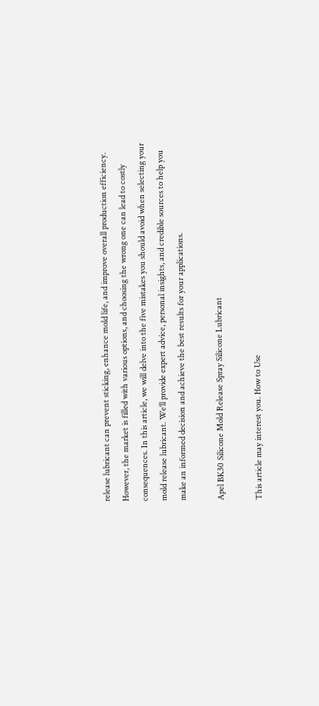release lubricant can prevent sticking, enhance mold life, and improve overall production efficiency. However, the market is filled with various options, and choosing the wrong one can lead to costly consequences. In this article, we will delve into the five mistakes you should avoid when selecting your mold release lubricant. We’ll provide expert advice, personal insights, and credible sources to help you make an informed decision and achieve the best results for your applications.

Apel BK30 Silicone Mold Release Spray Silicone Lubricant

This article may interest you. How to Use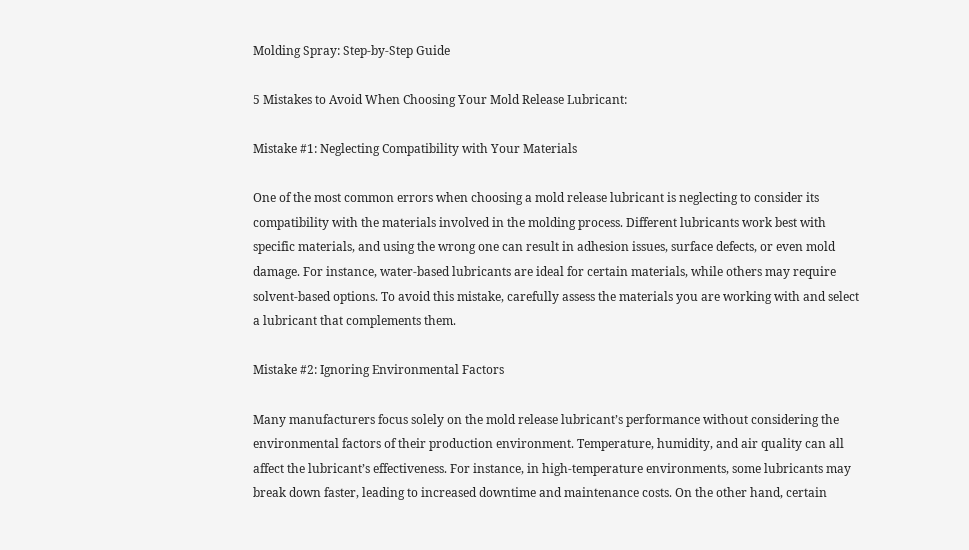Molding Spray: Step-by-Step Guide

5 Mistakes to Avoid When Choosing Your Mold Release Lubricant:

Mistake #1: Neglecting Compatibility with Your Materials

One of the most common errors when choosing a mold release lubricant is neglecting to consider its compatibility with the materials involved in the molding process. Different lubricants work best with specific materials, and using the wrong one can result in adhesion issues, surface defects, or even mold damage. For instance, water-based lubricants are ideal for certain materials, while others may require solvent-based options. To avoid this mistake, carefully assess the materials you are working with and select a lubricant that complements them.

Mistake #2: Ignoring Environmental Factors

Many manufacturers focus solely on the mold release lubricant’s performance without considering the environmental factors of their production environment. Temperature, humidity, and air quality can all affect the lubricant’s effectiveness. For instance, in high-temperature environments, some lubricants may break down faster, leading to increased downtime and maintenance costs. On the other hand, certain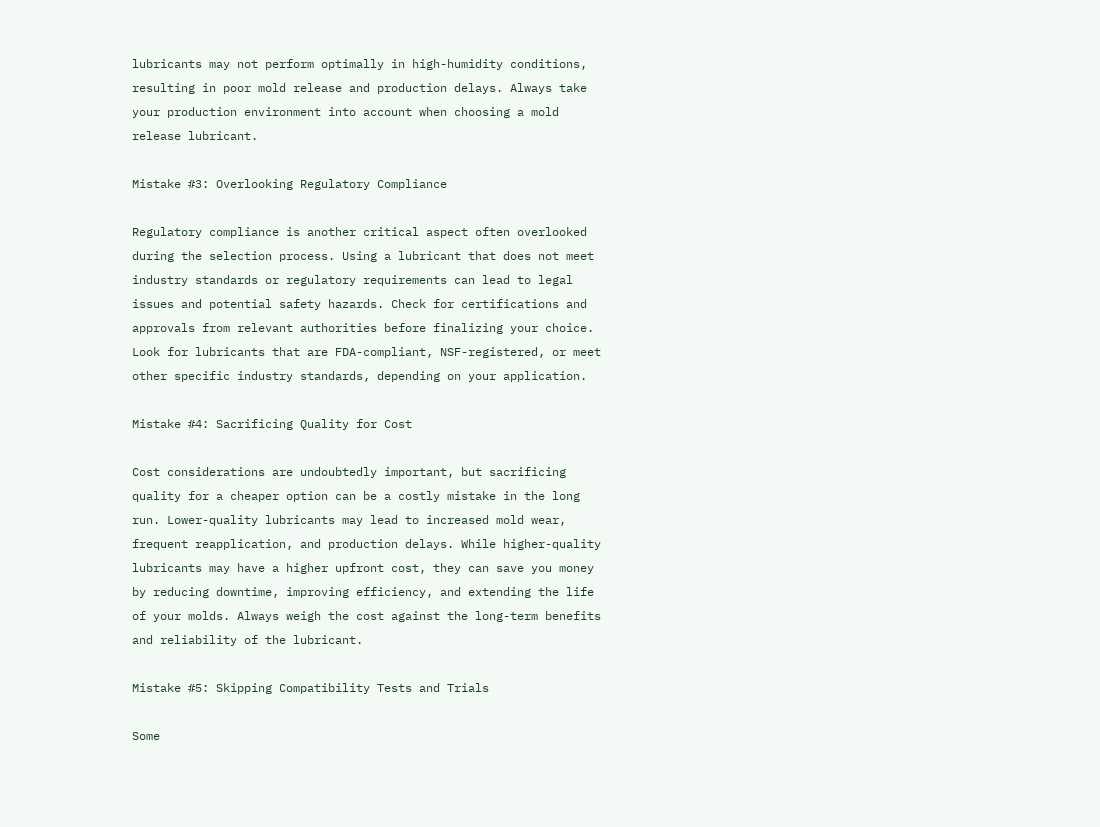lubricants may not perform optimally in high-humidity conditions, resulting in poor mold release and production delays. Always take your production environment into account when choosing a mold release lubricant.

Mistake #3: Overlooking Regulatory Compliance

Regulatory compliance is another critical aspect often overlooked during the selection process. Using a lubricant that does not meet industry standards or regulatory requirements can lead to legal issues and potential safety hazards. Check for certifications and approvals from relevant authorities before finalizing your choice. Look for lubricants that are FDA-compliant, NSF-registered, or meet other specific industry standards, depending on your application.

Mistake #4: Sacrificing Quality for Cost

Cost considerations are undoubtedly important, but sacrificing quality for a cheaper option can be a costly mistake in the long run. Lower-quality lubricants may lead to increased mold wear, frequent reapplication, and production delays. While higher-quality lubricants may have a higher upfront cost, they can save you money by reducing downtime, improving efficiency, and extending the life of your molds. Always weigh the cost against the long-term benefits and reliability of the lubricant.

Mistake #5: Skipping Compatibility Tests and Trials

Some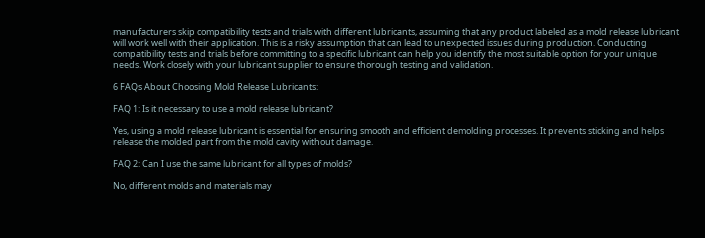manufacturers skip compatibility tests and trials with different lubricants, assuming that any product labeled as a mold release lubricant will work well with their application. This is a risky assumption that can lead to unexpected issues during production. Conducting compatibility tests and trials before committing to a specific lubricant can help you identify the most suitable option for your unique needs. Work closely with your lubricant supplier to ensure thorough testing and validation.

6 FAQs About Choosing Mold Release Lubricants:

FAQ 1: Is it necessary to use a mold release lubricant?

Yes, using a mold release lubricant is essential for ensuring smooth and efficient demolding processes. It prevents sticking and helps release the molded part from the mold cavity without damage.

FAQ 2: Can I use the same lubricant for all types of molds?

No, different molds and materials may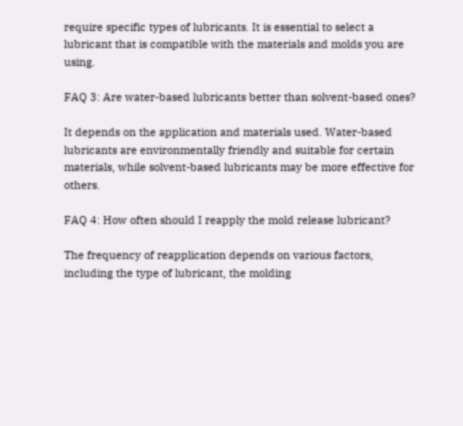require specific types of lubricants. It is essential to select a lubricant that is compatible with the materials and molds you are using.

FAQ 3: Are water-based lubricants better than solvent-based ones?

It depends on the application and materials used. Water-based lubricants are environmentally friendly and suitable for certain materials, while solvent-based lubricants may be more effective for others.

FAQ 4: How often should I reapply the mold release lubricant?

The frequency of reapplication depends on various factors, including the type of lubricant, the molding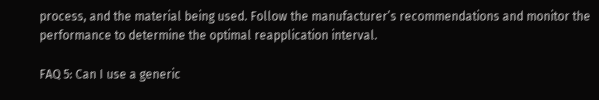process, and the material being used. Follow the manufacturer’s recommendations and monitor the performance to determine the optimal reapplication interval.

FAQ 5: Can I use a generic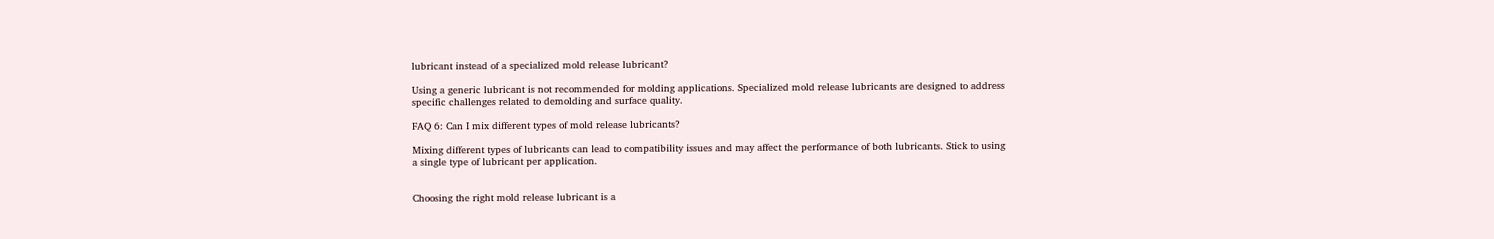lubricant instead of a specialized mold release lubricant?

Using a generic lubricant is not recommended for molding applications. Specialized mold release lubricants are designed to address specific challenges related to demolding and surface quality.

FAQ 6: Can I mix different types of mold release lubricants?

Mixing different types of lubricants can lead to compatibility issues and may affect the performance of both lubricants. Stick to using a single type of lubricant per application.


Choosing the right mold release lubricant is a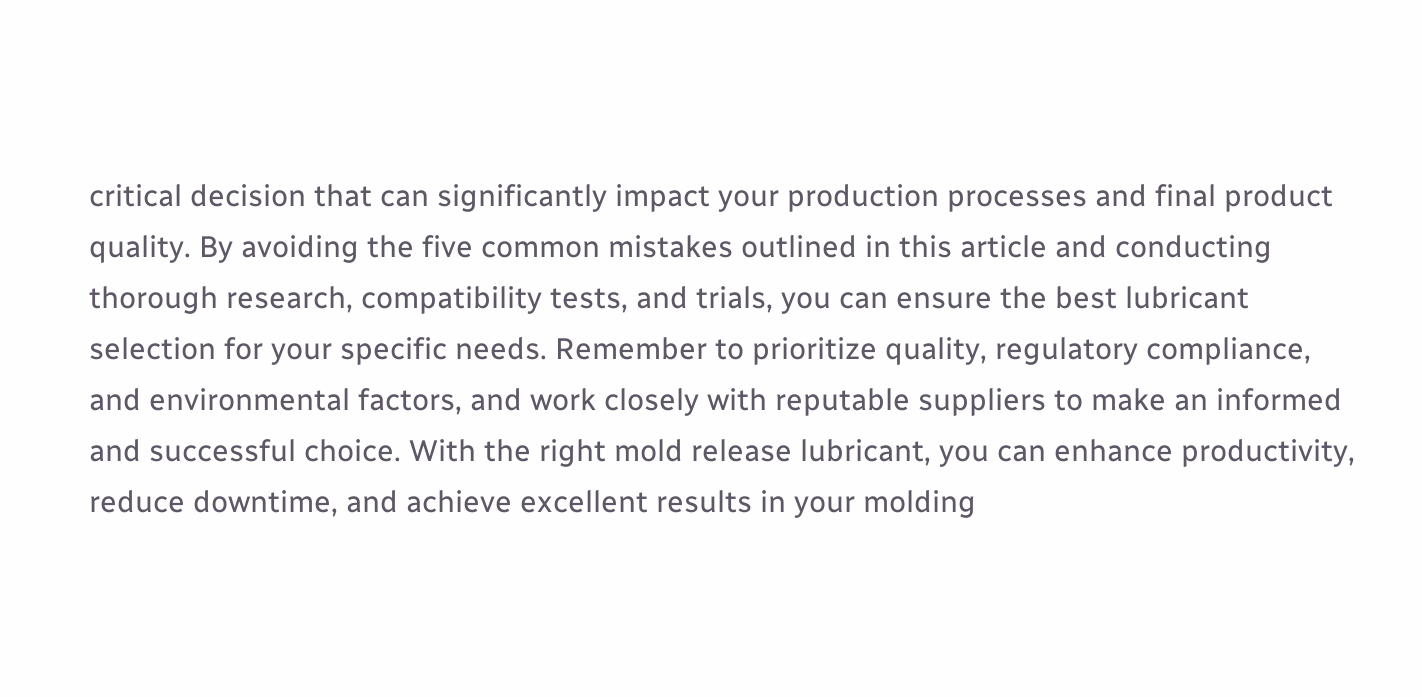critical decision that can significantly impact your production processes and final product quality. By avoiding the five common mistakes outlined in this article and conducting thorough research, compatibility tests, and trials, you can ensure the best lubricant selection for your specific needs. Remember to prioritize quality, regulatory compliance, and environmental factors, and work closely with reputable suppliers to make an informed and successful choice. With the right mold release lubricant, you can enhance productivity, reduce downtime, and achieve excellent results in your molding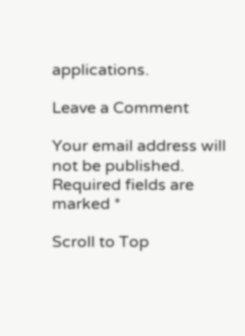applications.

Leave a Comment

Your email address will not be published. Required fields are marked *

Scroll to Top